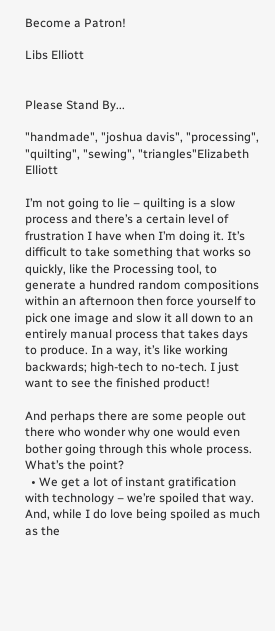Become a Patron!

Libs Elliott


Please Stand By...

"handmade", "joshua davis", "processing", "quilting", "sewing", "triangles"Elizabeth Elliott

I’m not going to lie – quilting is a slow process and there’s a certain level of frustration I have when I’m doing it. It’s difficult to take something that works so quickly, like the Processing tool, to generate a hundred random compositions within an afternoon then force yourself to pick one image and slow it all down to an entirely manual process that takes days to produce. In a way, it’s like working backwards; high-tech to no-tech. I just want to see the finished product!

And perhaps there are some people out there who wonder why one would even bother going through this whole process. What’s the point?
  • We get a lot of instant gratification with technology – we’re spoiled that way. And, while I do love being spoiled as much as the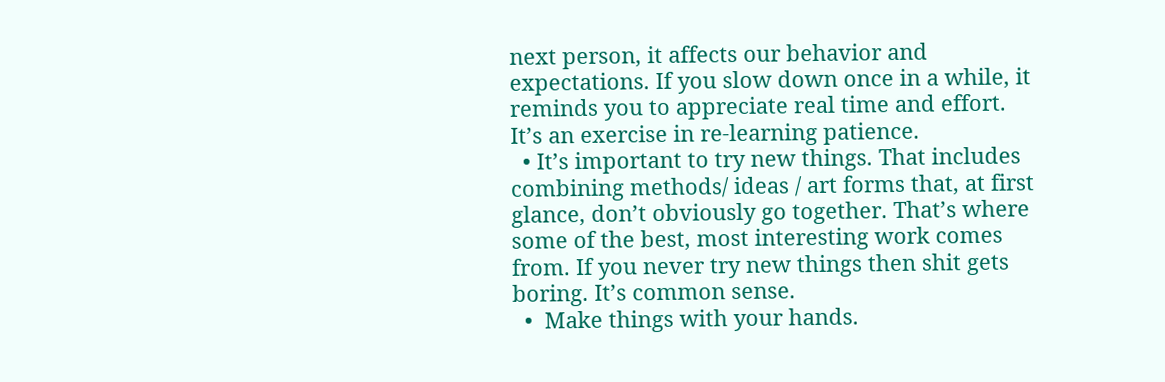next person, it affects our behavior and expectations. If you slow down once in a while, it reminds you to appreciate real time and effort. It’s an exercise in re-learning patience.
  • It’s important to try new things. That includes combining methods/ ideas / art forms that, at first glance, don’t obviously go together. That’s where some of the best, most interesting work comes from. If you never try new things then shit gets boring. It’s common sense.
  •  Make things with your hands.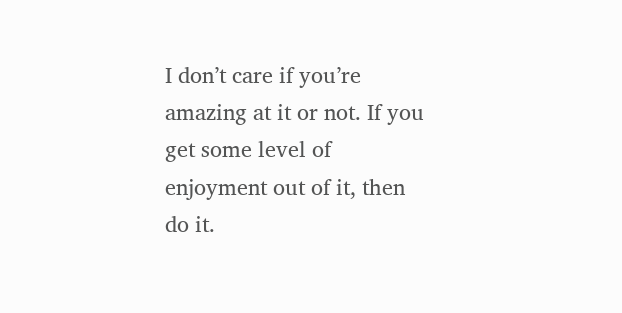I don’t care if you’re amazing at it or not. If you get some level of enjoyment out of it, then do it.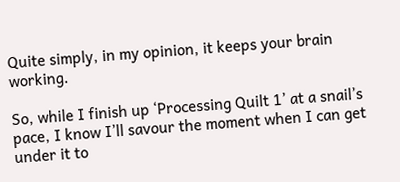Quite simply, in my opinion, it keeps your brain working.

So, while I finish up ‘Processing Quilt 1’ at a snail’s pace, I know I’ll savour the moment when I can get under it to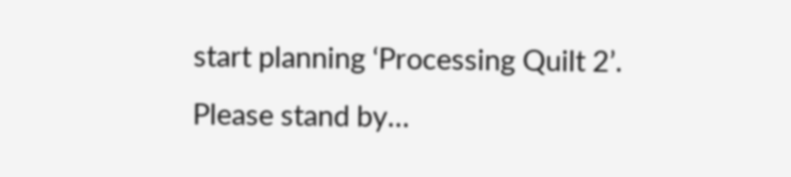start planning ‘Processing Quilt 2’. Please stand by…